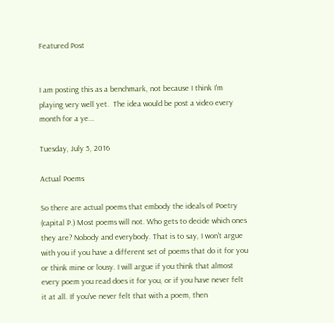Featured Post


I am posting this as a benchmark, not because I think I'm playing very well yet.  The idea would be post a video every month for a ye...

Tuesday, July 5, 2016

Actual Poems

So there are actual poems that embody the ideals of Poetry (capital P.) Most poems will not. Who gets to decide which ones they are? Nobody and everybody. That is to say, I won't argue with you if you have a different set of poems that do it for you or think mine or lousy. I will argue if you think that almost every poem you read does it for you, or if you have never felt it at all. If you've never felt that with a poem, then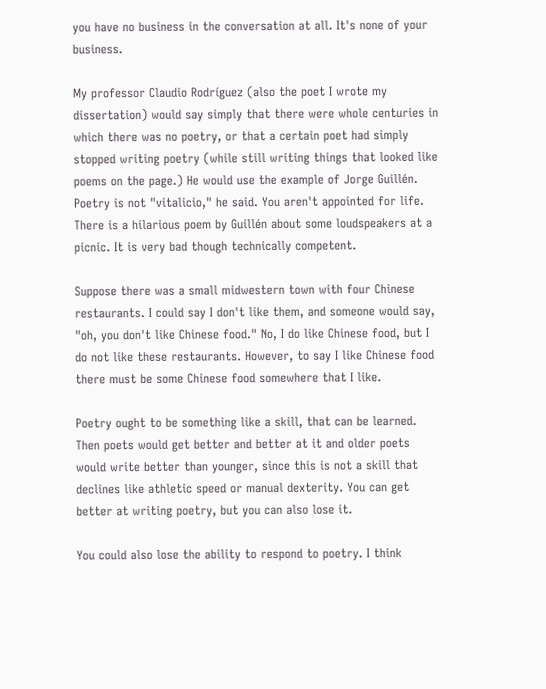you have no business in the conversation at all. It's none of your business.

My professor Claudio Rodríguez (also the poet I wrote my dissertation) would say simply that there were whole centuries in which there was no poetry, or that a certain poet had simply stopped writing poetry (while still writing things that looked like poems on the page.) He would use the example of Jorge Guillén. Poetry is not "vitalicio," he said. You aren't appointed for life. There is a hilarious poem by Guillén about some loudspeakers at a picnic. It is very bad though technically competent.

Suppose there was a small midwestern town with four Chinese restaurants. I could say I don't like them, and someone would say, "oh, you don't like Chinese food." No, I do like Chinese food, but I do not like these restaurants. However, to say I like Chinese food there must be some Chinese food somewhere that I like.

Poetry ought to be something like a skill, that can be learned. Then poets would get better and better at it and older poets would write better than younger, since this is not a skill that declines like athletic speed or manual dexterity. You can get better at writing poetry, but you can also lose it.

You could also lose the ability to respond to poetry. I think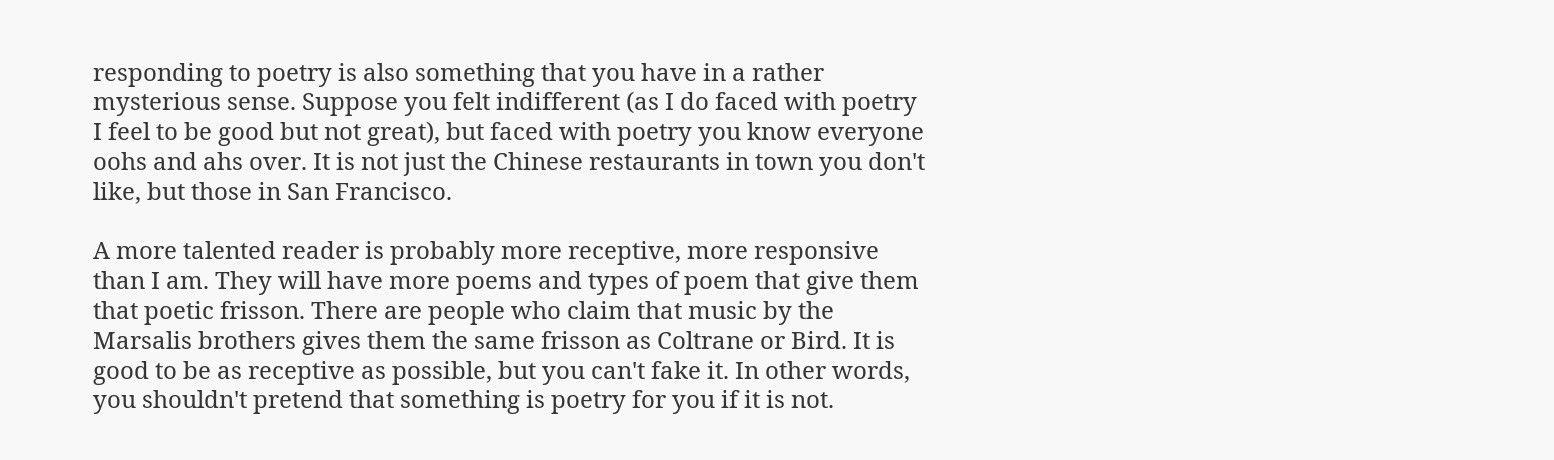responding to poetry is also something that you have in a rather mysterious sense. Suppose you felt indifferent (as I do faced with poetry I feel to be good but not great), but faced with poetry you know everyone oohs and ahs over. It is not just the Chinese restaurants in town you don't like, but those in San Francisco.

A more talented reader is probably more receptive, more responsive than I am. They will have more poems and types of poem that give them that poetic frisson. There are people who claim that music by the Marsalis brothers gives them the same frisson as Coltrane or Bird. It is good to be as receptive as possible, but you can't fake it. In other words, you shouldn't pretend that something is poetry for you if it is not.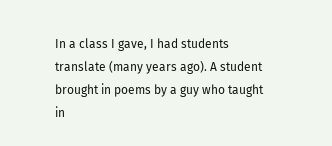In a class I gave, I had students translate (many years ago). A student brought in poems by a guy who taught in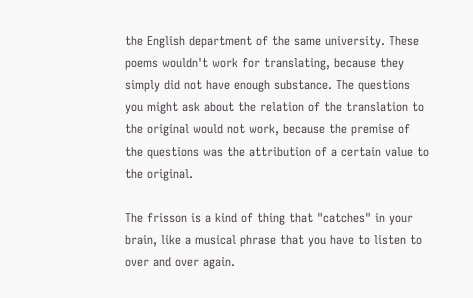the English department of the same university. These poems wouldn't work for translating, because they simply did not have enough substance. The questions you might ask about the relation of the translation to the original would not work, because the premise of the questions was the attribution of a certain value to the original.

The frisson is a kind of thing that "catches" in your brain, like a musical phrase that you have to listen to over and over again.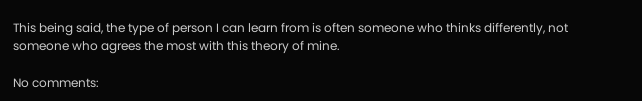This being said, the type of person I can learn from is often someone who thinks differently, not someone who agrees the most with this theory of mine.

No comments: